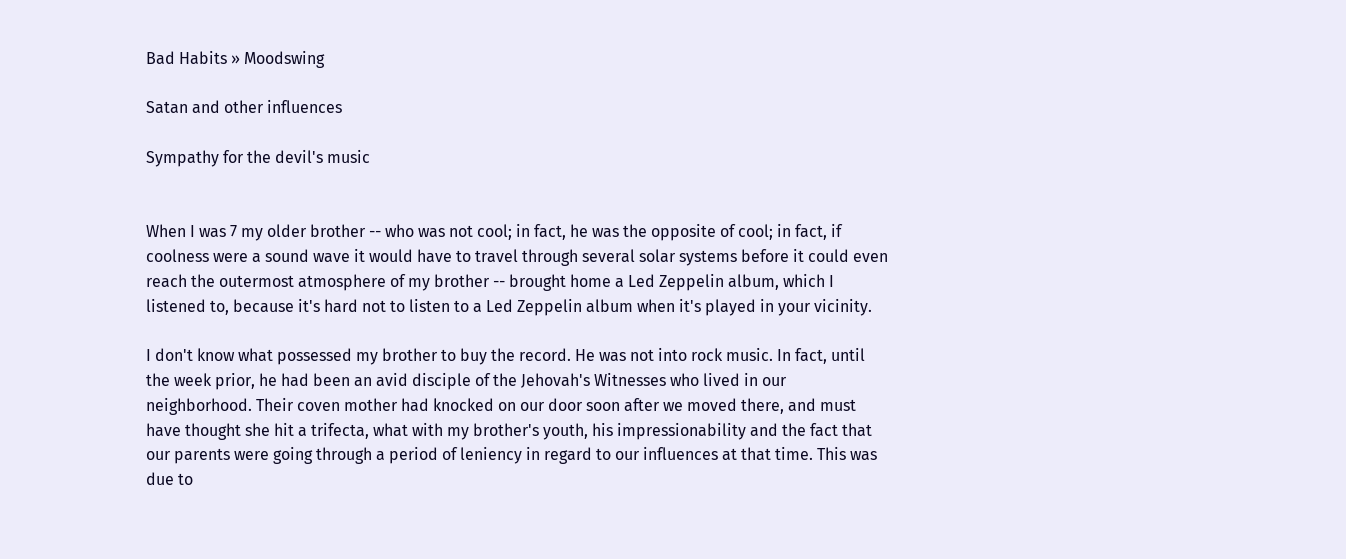Bad Habits » Moodswing

Satan and other influences

Sympathy for the devil's music


When I was 7 my older brother -- who was not cool; in fact, he was the opposite of cool; in fact, if coolness were a sound wave it would have to travel through several solar systems before it could even reach the outermost atmosphere of my brother -- brought home a Led Zeppelin album, which I listened to, because it's hard not to listen to a Led Zeppelin album when it's played in your vicinity.

I don't know what possessed my brother to buy the record. He was not into rock music. In fact, until the week prior, he had been an avid disciple of the Jehovah's Witnesses who lived in our neighborhood. Their coven mother had knocked on our door soon after we moved there, and must have thought she hit a trifecta, what with my brother's youth, his impressionability and the fact that our parents were going through a period of leniency in regard to our influences at that time. This was due to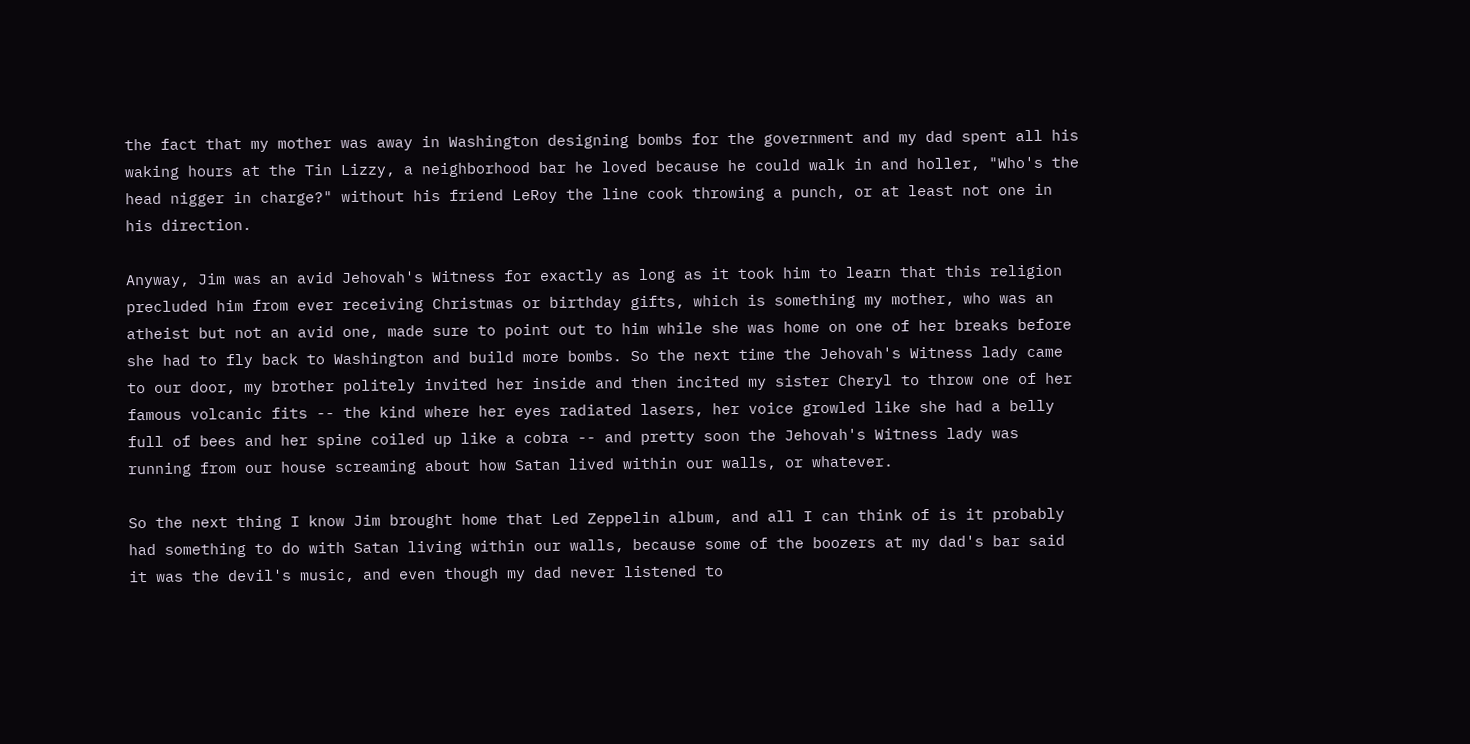the fact that my mother was away in Washington designing bombs for the government and my dad spent all his waking hours at the Tin Lizzy, a neighborhood bar he loved because he could walk in and holler, "Who's the head nigger in charge?" without his friend LeRoy the line cook throwing a punch, or at least not one in his direction.

Anyway, Jim was an avid Jehovah's Witness for exactly as long as it took him to learn that this religion precluded him from ever receiving Christmas or birthday gifts, which is something my mother, who was an atheist but not an avid one, made sure to point out to him while she was home on one of her breaks before she had to fly back to Washington and build more bombs. So the next time the Jehovah's Witness lady came to our door, my brother politely invited her inside and then incited my sister Cheryl to throw one of her famous volcanic fits -- the kind where her eyes radiated lasers, her voice growled like she had a belly full of bees and her spine coiled up like a cobra -- and pretty soon the Jehovah's Witness lady was running from our house screaming about how Satan lived within our walls, or whatever.

So the next thing I know Jim brought home that Led Zeppelin album, and all I can think of is it probably had something to do with Satan living within our walls, because some of the boozers at my dad's bar said it was the devil's music, and even though my dad never listened to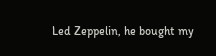Led Zeppelin, he bought my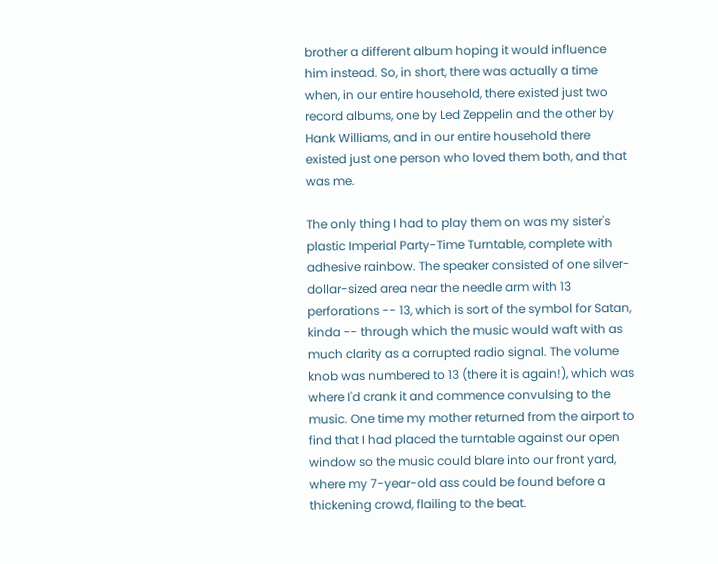brother a different album hoping it would influence him instead. So, in short, there was actually a time when, in our entire household, there existed just two record albums, one by Led Zeppelin and the other by Hank Williams, and in our entire household there existed just one person who loved them both, and that was me.

The only thing I had to play them on was my sister's plastic Imperial Party-Time Turntable, complete with adhesive rainbow. The speaker consisted of one silver-dollar-sized area near the needle arm with 13 perforations -- 13, which is sort of the symbol for Satan, kinda -- through which the music would waft with as much clarity as a corrupted radio signal. The volume knob was numbered to 13 (there it is again!), which was where I'd crank it and commence convulsing to the music. One time my mother returned from the airport to find that I had placed the turntable against our open window so the music could blare into our front yard, where my 7-year-old ass could be found before a thickening crowd, flailing to the beat.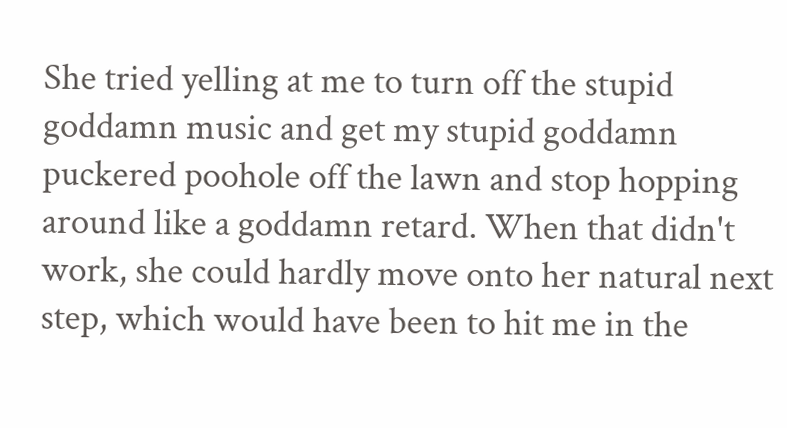She tried yelling at me to turn off the stupid goddamn music and get my stupid goddamn puckered poohole off the lawn and stop hopping around like a goddamn retard. When that didn't work, she could hardly move onto her natural next step, which would have been to hit me in the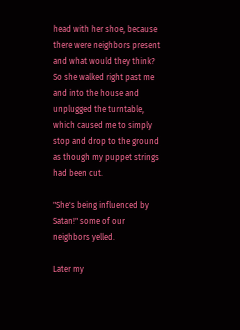head with her shoe, because there were neighbors present and what would they think? So she walked right past me and into the house and unplugged the turntable, which caused me to simply stop and drop to the ground as though my puppet strings had been cut.

"She's being influenced by Satan!" some of our neighbors yelled.

Later my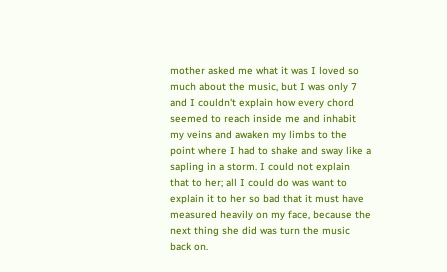mother asked me what it was I loved so much about the music, but I was only 7 and I couldn't explain how every chord seemed to reach inside me and inhabit my veins and awaken my limbs to the point where I had to shake and sway like a sapling in a storm. I could not explain that to her; all I could do was want to explain it to her so bad that it must have measured heavily on my face, because the next thing she did was turn the music back on.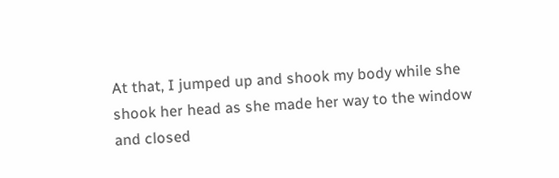At that, I jumped up and shook my body while she shook her head as she made her way to the window and closed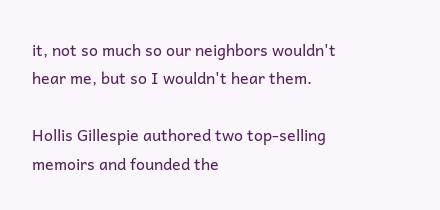it, not so much so our neighbors wouldn't hear me, but so I wouldn't hear them.

Hollis Gillespie authored two top-selling memoirs and founded the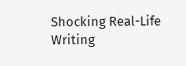Shocking Real-Life Writing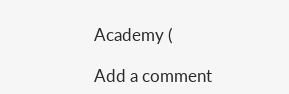Academy (

Add a comment